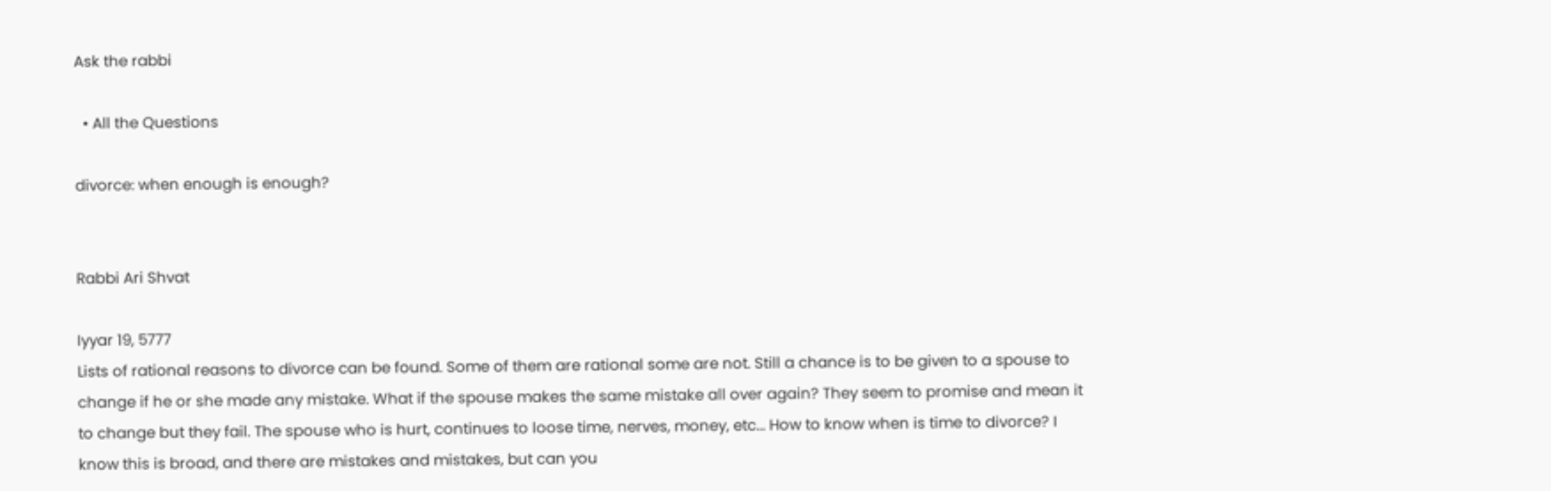Ask the rabbi

  • All the Questions

divorce: when enough is enough?


Rabbi Ari Shvat

Iyyar 19, 5777
Lists of rational reasons to divorce can be found. Some of them are rational some are not. Still a chance is to be given to a spouse to change if he or she made any mistake. What if the spouse makes the same mistake all over again? They seem to promise and mean it to change but they fail. The spouse who is hurt, continues to loose time, nerves, money, etc... How to know when is time to divorce? I know this is broad, and there are mistakes and mistakes, but can you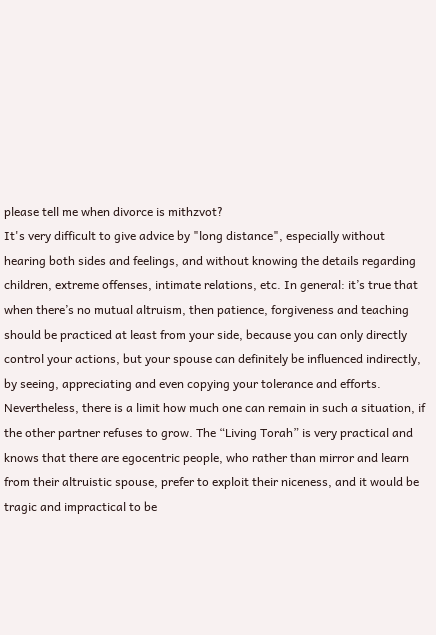please tell me when divorce is mithzvot?
It's very difficult to give advice by "long distance", especially without hearing both sides and feelings, and without knowing the details regarding children, extreme offenses, intimate relations, etc. In general: it’s true that when there’s no mutual altruism, then patience, forgiveness and teaching should be practiced at least from your side, because you can only directly control your actions, but your spouse can definitely be influenced indirectly, by seeing, appreciating and even copying your tolerance and efforts. Nevertheless, there is a limit how much one can remain in such a situation, if the other partner refuses to grow. The “Living Torah” is very practical and knows that there are egocentric people, who rather than mirror and learn from their altruistic spouse, prefer to exploit their niceness, and it would be tragic and impractical to be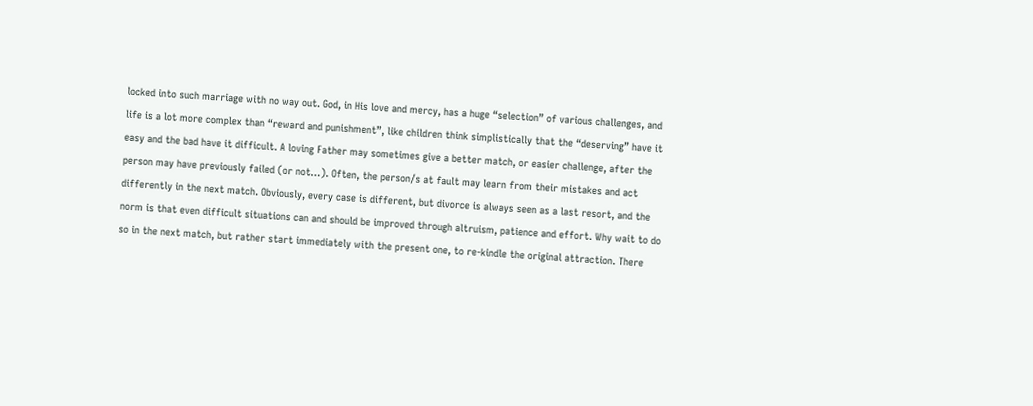locked into such marriage with no way out. God, in His love and mercy, has a huge “selection” of various challenges, and life is a lot more complex than “reward and punishment”, like children think simplistically that the “deserving” have it easy and the bad have it difficult. A loving Father may sometimes give a better match, or easier challenge, after the person may have previously failed (or not…). Often, the person/s at fault may learn from their mistakes and act differently in the next match. Obviously, every case is different, but divorce is always seen as a last resort, and the norm is that even difficult situations can and should be improved through altruism, patience and effort. Why wait to do so in the next match, but rather start immediately with the present one, to re-kindle the original attraction. There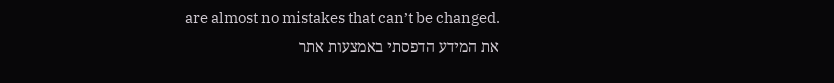are almost no mistakes that can’t be changed.
את המידע הדפסתי באמצעות אתר